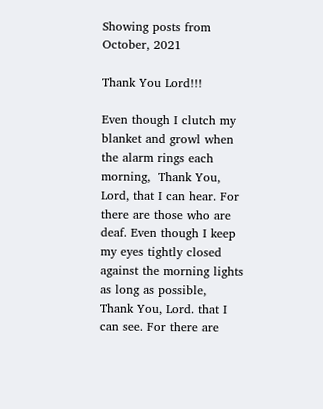Showing posts from October, 2021

Thank You Lord!!!

Even though I clutch my blanket and growl when the alarm rings each morning,  Thank You, Lord, that I can hear. For there are those who are deaf. Even though I keep my eyes tightly closed against the morning lights as long as possible,  Thank You, Lord. that I can see. For there are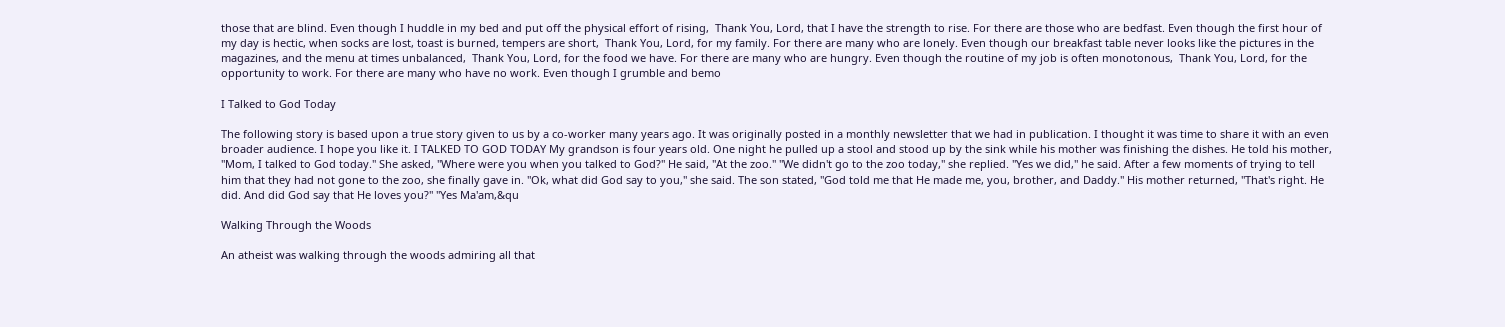those that are blind. Even though I huddle in my bed and put off the physical effort of rising,  Thank You, Lord, that I have the strength to rise. For there are those who are bedfast. Even though the first hour of my day is hectic, when socks are lost, toast is burned, tempers are short,  Thank You, Lord, for my family. For there are many who are lonely. Even though our breakfast table never looks like the pictures in the magazines, and the menu at times unbalanced,  Thank You, Lord, for the food we have. For there are many who are hungry. Even though the routine of my job is often monotonous,  Thank You, Lord, for the opportunity to work. For there are many who have no work. Even though I grumble and bemo

I Talked to God Today

The following story is based upon a true story given to us by a co-worker many years ago. It was originally posted in a monthly newsletter that we had in publication. I thought it was time to share it with an even broader audience. I hope you like it. I TALKED TO GOD TODAY My grandson is four years old. One night he pulled up a stool and stood up by the sink while his mother was finishing the dishes. He told his mother, "Mom, I talked to God today." She asked, "Where were you when you talked to God?" He said, "At the zoo." "We didn't go to the zoo today," she replied. "Yes we did," he said. After a few moments of trying to tell him that they had not gone to the zoo, she finally gave in. "Ok, what did God say to you," she said. The son stated, "God told me that He made me, you, brother, and Daddy." His mother returned, "That's right. He did. And did God say that He loves you?" "Yes Ma'am,&qu

Walking Through the Woods

An atheist was walking through the woods admiring all that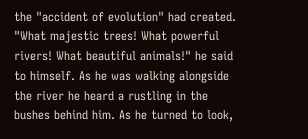the "accident of evolution" had created. "What majestic trees! What powerful rivers! What beautiful animals!" he said to himself. As he was walking alongside the river he heard a rustling in the bushes behind him. As he turned to look,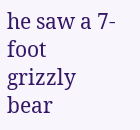he saw a 7-foot grizzly bear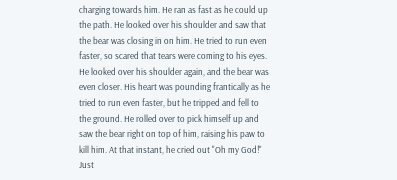charging towards him. He ran as fast as he could up the path. He looked over his shoulder and saw that the bear was closing in on him. He tried to run even faster, so scared that tears were coming to his eyes. He looked over his shoulder again, and the bear was even closer. His heart was pounding frantically as he tried to run even faster, but he tripped and fell to the ground. He rolled over to pick himself up and saw the bear right on top of him, raising his paw to kill him. At that instant, he cried out "Oh my God!" Just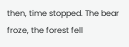then, time stopped. The bear froze, the forest fell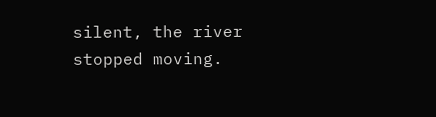silent, the river stopped moving.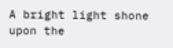A bright light shone upon the